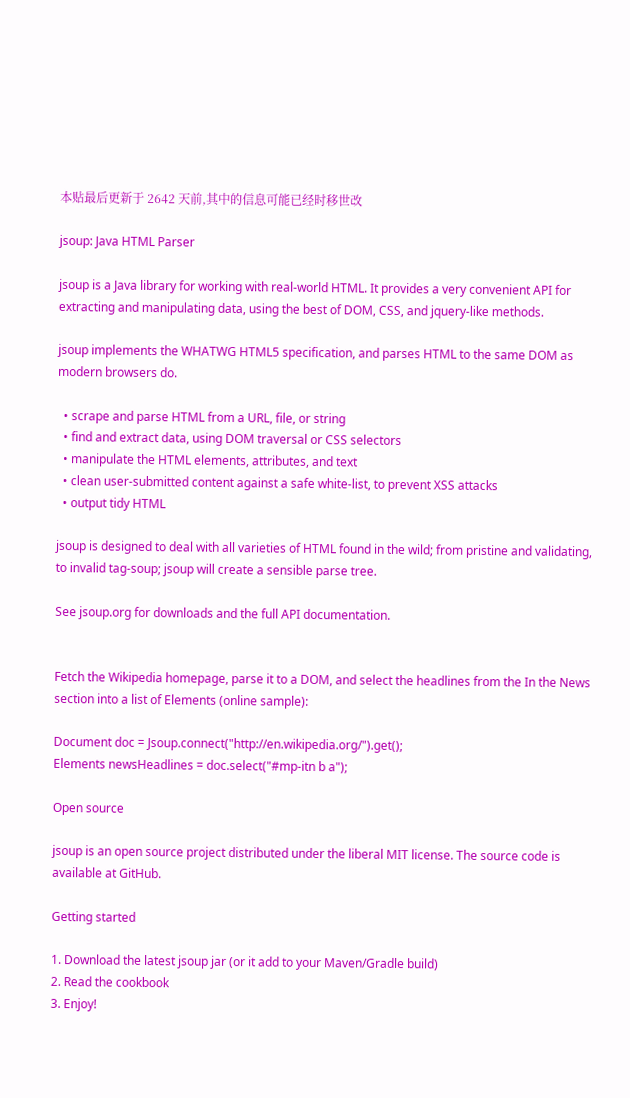本贴最后更新于 2642 天前,其中的信息可能已经时移世改

jsoup: Java HTML Parser

jsoup is a Java library for working with real-world HTML. It provides a very convenient API for extracting and manipulating data, using the best of DOM, CSS, and jquery-like methods.

jsoup implements the WHATWG HTML5 specification, and parses HTML to the same DOM as modern browsers do.

  • scrape and parse HTML from a URL, file, or string
  • find and extract data, using DOM traversal or CSS selectors
  • manipulate the HTML elements, attributes, and text
  • clean user-submitted content against a safe white-list, to prevent XSS attacks
  • output tidy HTML

jsoup is designed to deal with all varieties of HTML found in the wild; from pristine and validating, to invalid tag-soup; jsoup will create a sensible parse tree.

See jsoup.org for downloads and the full API documentation.


Fetch the Wikipedia homepage, parse it to a DOM, and select the headlines from the In the News section into a list of Elements (online sample):

Document doc = Jsoup.connect("http://en.wikipedia.org/").get();
Elements newsHeadlines = doc.select("#mp-itn b a");

Open source

jsoup is an open source project distributed under the liberal MIT license. The source code is available at GitHub.

Getting started

1. Download the latest jsoup jar (or it add to your Maven/Gradle build)
2. Read the cookbook
3. Enjoy!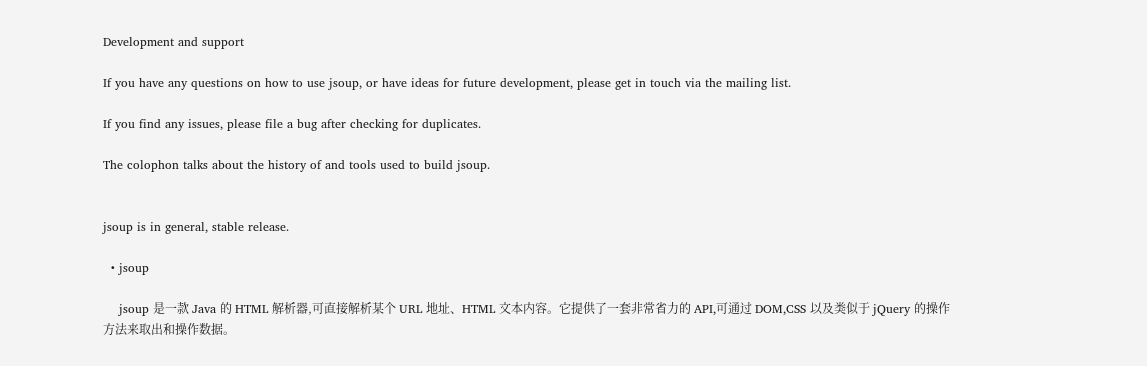Development and support

If you have any questions on how to use jsoup, or have ideas for future development, please get in touch via the mailing list.

If you find any issues, please file a bug after checking for duplicates.

The colophon talks about the history of and tools used to build jsoup.


jsoup is in general, stable release.

  • jsoup

    jsoup 是一款 Java 的 HTML 解析器,可直接解析某个 URL 地址、HTML 文本内容。它提供了一套非常省力的 API,可通过 DOM,CSS 以及类似于 jQuery 的操作方法来取出和操作数据。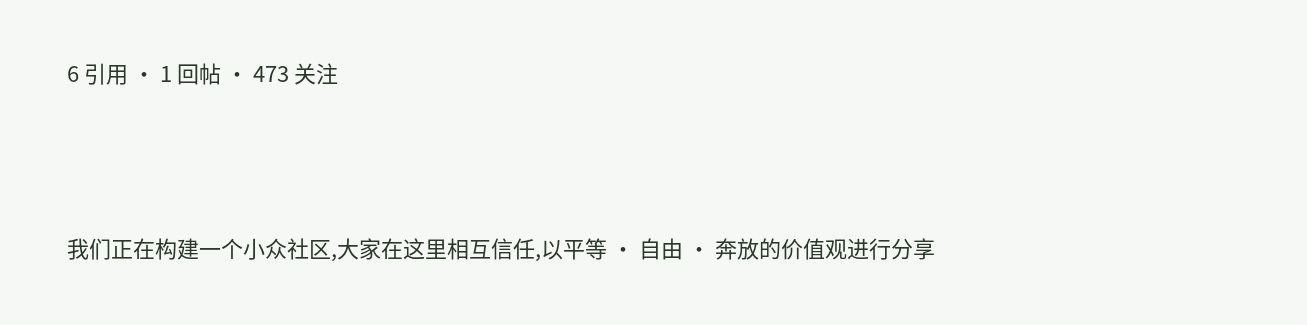6 引用 • 1 回帖 • 473 关注




我们正在构建一个小众社区,大家在这里相互信任,以平等 • 自由 • 奔放的价值观进行分享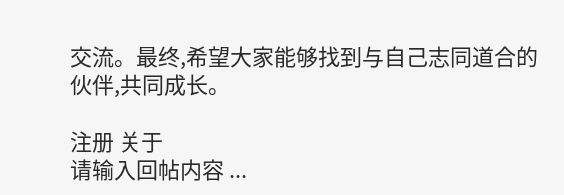交流。最终,希望大家能够找到与自己志同道合的伙伴,共同成长。

注册 关于
请输入回帖内容 ...